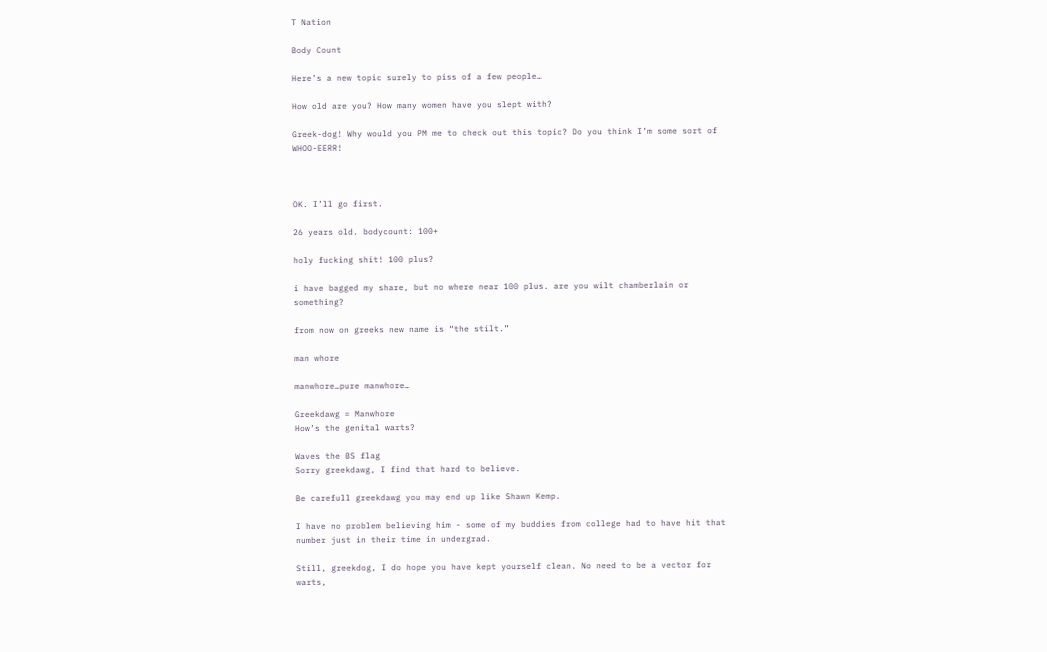T Nation

Body Count

Here’s a new topic surely to piss of a few people…

How old are you? How many women have you slept with?

Greek-dog! Why would you PM me to check out this topic? Do you think I’m some sort of WHOO-EERR!



OK. I’ll go first.

26 years old. bodycount: 100+

holy fucking shit! 100 plus?

i have bagged my share, but no where near 100 plus. are you wilt chamberlain or something?

from now on greeks new name is “the stilt.”

man whore

manwhore…pure manwhore…

Greekdawg = Manwhore
How’s the genital warts?

Waves the BS flag
Sorry greekdawg, I find that hard to believe.

Be carefull greekdawg you may end up like Shawn Kemp.

I have no problem believing him - some of my buddies from college had to have hit that number just in their time in undergrad.

Still, greekdog, I do hope you have kept yourself clean. No need to be a vector for warts,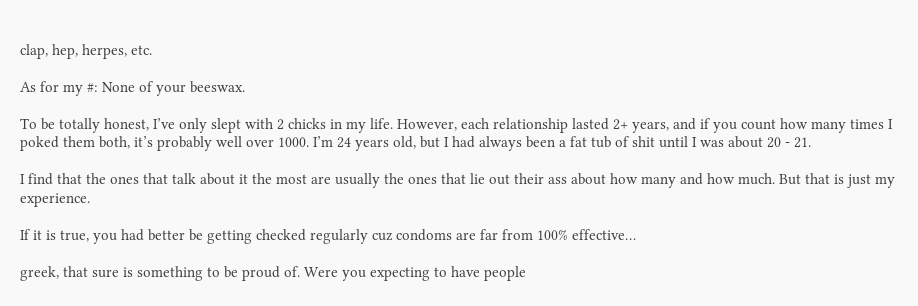clap, hep, herpes, etc.

As for my #: None of your beeswax.

To be totally honest, I’ve only slept with 2 chicks in my life. However, each relationship lasted 2+ years, and if you count how many times I poked them both, it’s probably well over 1000. I’m 24 years old, but I had always been a fat tub of shit until I was about 20 - 21.

I find that the ones that talk about it the most are usually the ones that lie out their ass about how many and how much. But that is just my experience.

If it is true, you had better be getting checked regularly cuz condoms are far from 100% effective…

greek, that sure is something to be proud of. Were you expecting to have people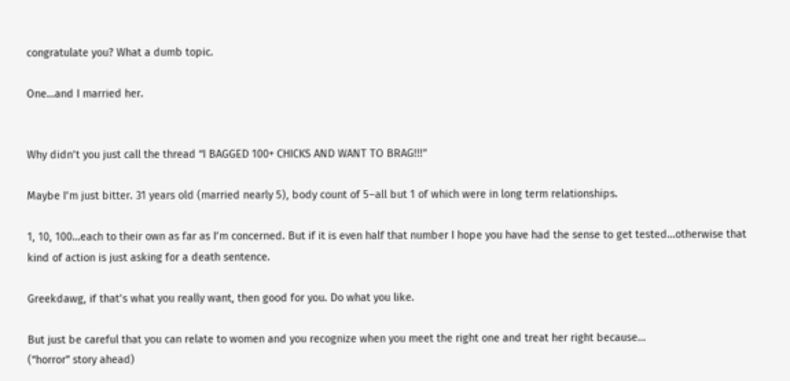congratulate you? What a dumb topic.

One…and I married her.


Why didn’t you just call the thread “I BAGGED 100+ CHICKS AND WANT TO BRAG!!!”

Maybe I’m just bitter. 31 years old (married nearly 5), body count of 5–all but 1 of which were in long term relationships.

1, 10, 100…each to their own as far as I’m concerned. But if it is even half that number I hope you have had the sense to get tested…otherwise that kind of action is just asking for a death sentence.

Greekdawg, if that’s what you really want, then good for you. Do what you like.

But just be careful that you can relate to women and you recognize when you meet the right one and treat her right because…
(“horror” story ahead)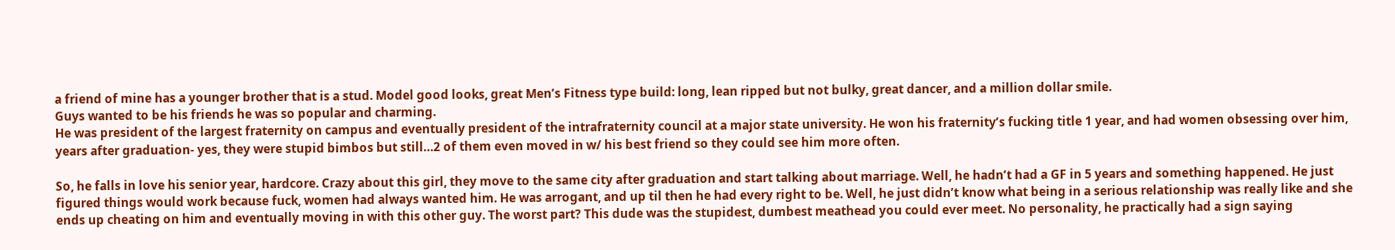a friend of mine has a younger brother that is a stud. Model good looks, great Men’s Fitness type build: long, lean ripped but not bulky, great dancer, and a million dollar smile.
Guys wanted to be his friends he was so popular and charming.
He was president of the largest fraternity on campus and eventually president of the intrafraternity council at a major state university. He won his fraternity’s fucking title 1 year, and had women obsessing over him, years after graduation- yes, they were stupid bimbos but still…2 of them even moved in w/ his best friend so they could see him more often.

So, he falls in love his senior year, hardcore. Crazy about this girl, they move to the same city after graduation and start talking about marriage. Well, he hadn’t had a GF in 5 years and something happened. He just figured things would work because fuck, women had always wanted him. He was arrogant, and up til then he had every right to be. Well, he just didn’t know what being in a serious relationship was really like and she ends up cheating on him and eventually moving in with this other guy. The worst part? This dude was the stupidest, dumbest meathead you could ever meet. No personality, he practically had a sign saying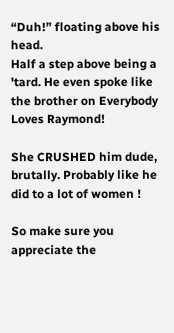“Duh!” floating above his head.
Half a step above being a 'tard. He even spoke like the brother on Everybody Loves Raymond!

She CRUSHED him dude, brutally. Probably like he did to a lot of women !

So make sure you appreciate the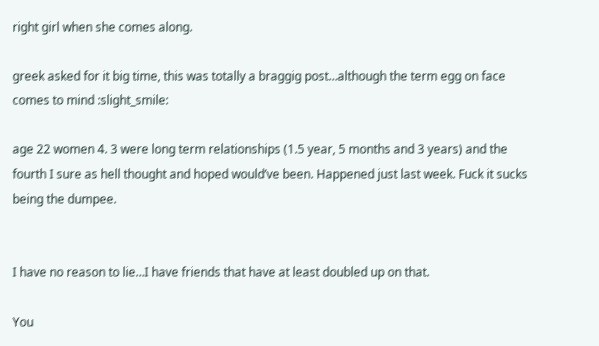right girl when she comes along.

greek asked for it big time, this was totally a braggig post…although the term egg on face comes to mind :slight_smile:

age 22 women 4. 3 were long term relationships (1.5 year, 5 months and 3 years) and the fourth I sure as hell thought and hoped would’ve been. Happened just last week. Fuck it sucks being the dumpee.


I have no reason to lie…I have friends that have at least doubled up on that.

You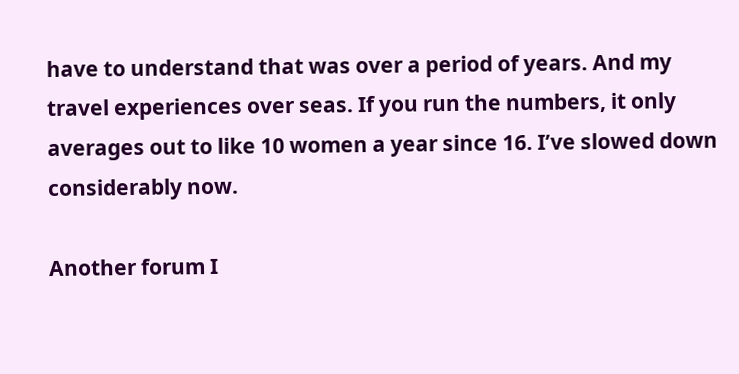have to understand that was over a period of years. And my travel experiences over seas. If you run the numbers, it only averages out to like 10 women a year since 16. I’ve slowed down considerably now.

Another forum I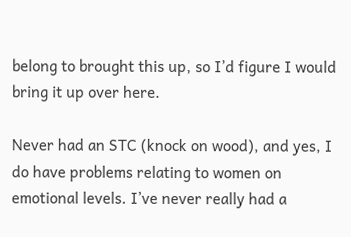belong to brought this up, so I’d figure I would bring it up over here.

Never had an STC (knock on wood), and yes, I do have problems relating to women on emotional levels. I’ve never really had a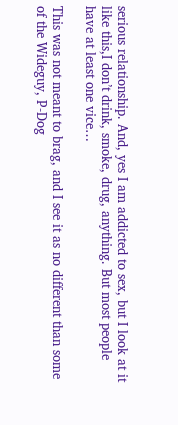serious relationship. And, yes I am addicted to sex, but I look at it like this,I don’t drink, smoke, drug, anything. But most people have at least one vice…

This was not meant to brag, and I see it as no different than some of the Wideguy, P-Dog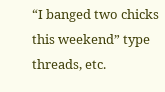“I banged two chicks this weekend” type threads, etc.